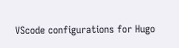VScode configurations for Hugo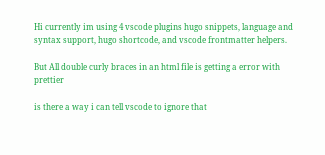Hi currently im using 4 vscode plugins hugo snippets, language and syntax support, hugo shortcode, and vscode frontmatter helpers.

But All double curly braces in an html file is getting a error with prettier

is there a way i can tell vscode to ignore that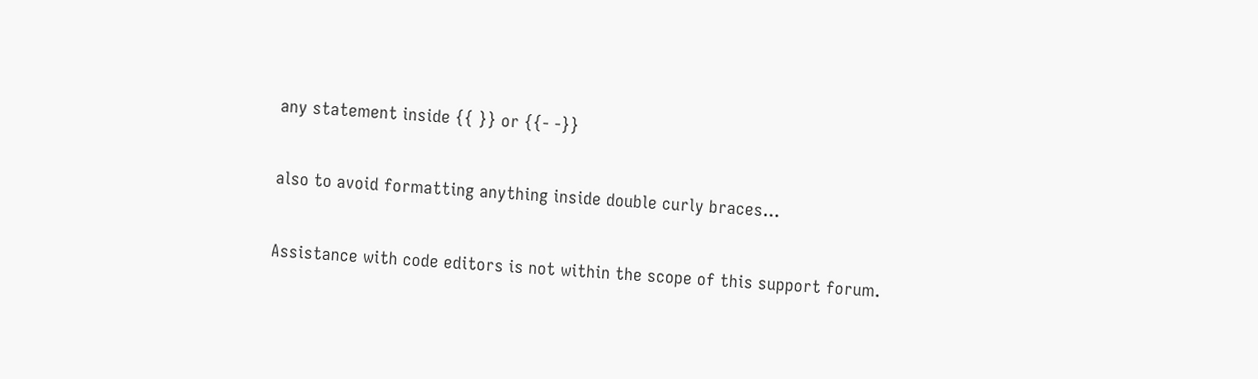any statement inside {{ }} or {{- -}}

also to avoid formatting anything inside double curly braces…

Assistance with code editors is not within the scope of this support forum.